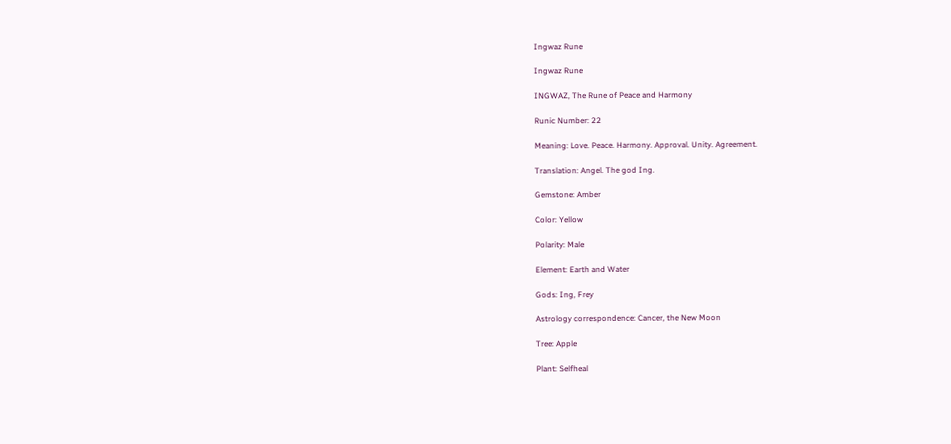Ingwaz Rune

Ingwaz Rune

INGWAZ, The Rune of Peace and Harmony

Runic Number: 22

Meaning: Love. Peace. Harmony. Approval. Unity. Agreement.

Translation: Angel. The god Ing.

Gemstone: Amber

Color: Yellow

Polarity: Male

Element: Earth and Water

Gods: Ing, Frey

Astrology correspondence: Cancer, the New Moon

Tree: Apple

Plant: Selfheal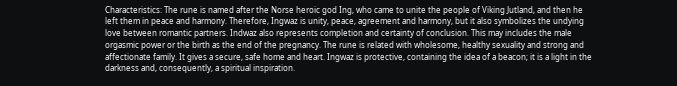Characteristics: The rune is named after the Norse heroic god Ing, who came to unite the people of Viking Jutland, and then he left them in peace and harmony. Therefore, Ingwaz is unity, peace, agreement and harmony, but it also symbolizes the undying love between romantic partners. Indwaz also represents completion and certainty of conclusion. This may includes the male orgasmic power or the birth as the end of the pregnancy. The rune is related with wholesome, healthy sexuality and strong and affectionate family. It gives a secure, safe home and heart. Ingwaz is protective, containing the idea of a beacon; it is a light in the darkness and, consequently, a spiritual inspiration.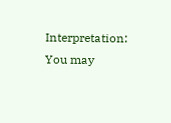Interpretation: You may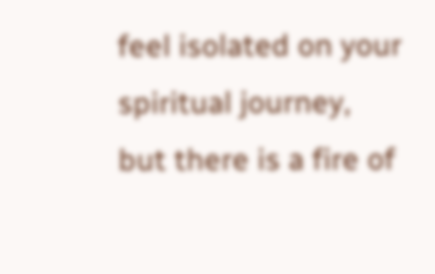feel isolated on your spiritual journey, but there is a fire of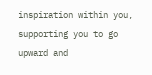inspiration within you, supporting you to go upward and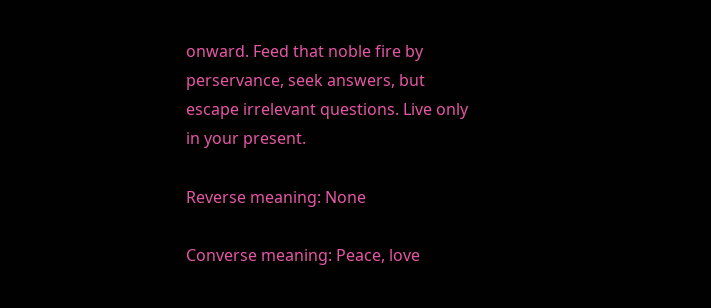onward. Feed that noble fire by perservance, seek answers, but escape irrelevant questions. Live only in your present.

Reverse meaning: None

Converse meaning: Peace, love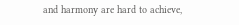and harmony are hard to achieve,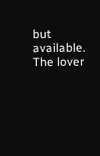but available. The lover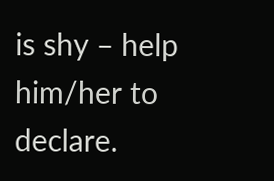is shy – help him/her to declare.